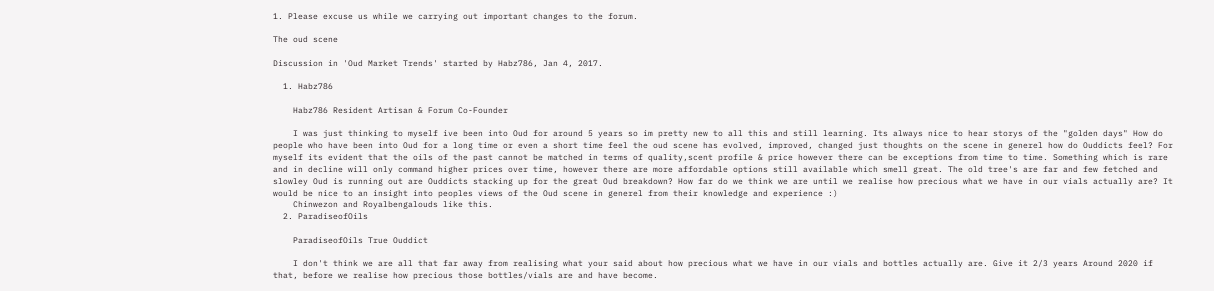1. Please excuse us while we carrying out important changes to the forum.

The oud scene

Discussion in 'Oud Market Trends' started by Habz786, Jan 4, 2017.

  1. Habz786

    Habz786 Resident Artisan & Forum Co-Founder

    I was just thinking to myself ive been into Oud for around 5 years so im pretty new to all this and still learning. Its always nice to hear storys of the "golden days" How do people who have been into Oud for a long time or even a short time feel the oud scene has evolved, improved, changed just thoughts on the scene in generel how do Ouddicts feel? For myself its evident that the oils of the past cannot be matched in terms of quality,scent profile & price however there can be exceptions from time to time. Something which is rare and in decline will only command higher prices over time, however there are more affordable options still available which smell great. The old tree's are far and few fetched and slowley Oud is running out are Ouddicts stacking up for the great Oud breakdown? How far do we think we are until we realise how precious what we have in our vials actually are? It would be nice to an insight into peoples views of the Oud scene in generel from their knowledge and experience :)
    Chinwezon and Royalbengalouds like this.
  2. ParadiseofOils

    ParadiseofOils True Ouddict

    I don't think we are all that far away from realising what your said about how precious what we have in our vials and bottles actually are. Give it 2/3 years Around 2020 if that, before we realise how precious those bottles/vials are and have become.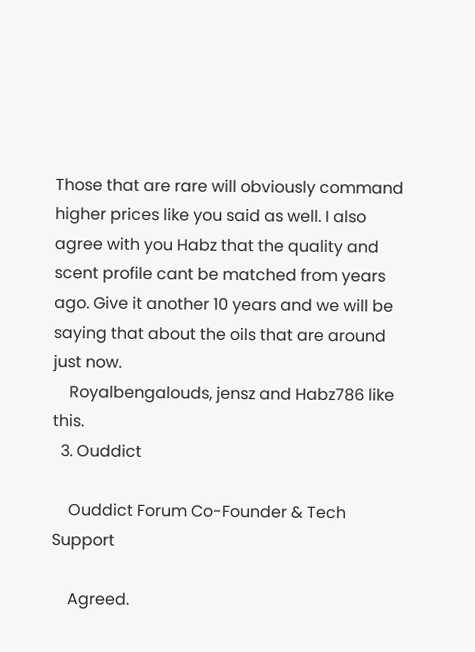Those that are rare will obviously command higher prices like you said as well. I also agree with you Habz that the quality and scent profile cant be matched from years ago. Give it another 10 years and we will be saying that about the oils that are around just now.
    Royalbengalouds, jensz and Habz786 like this.
  3. Ouddict

    Ouddict Forum Co-Founder & Tech Support

    Agreed.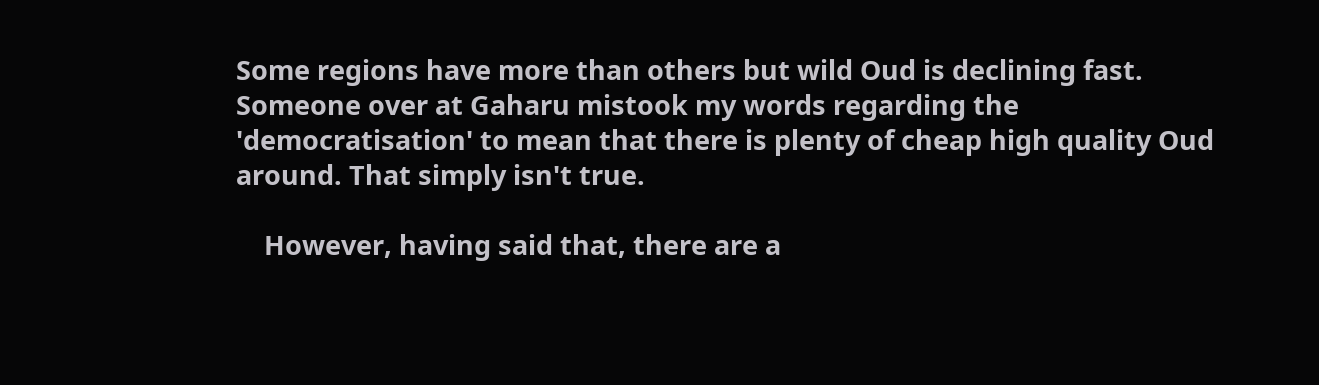Some regions have more than others but wild Oud is declining fast. Someone over at Gaharu mistook my words regarding the 'democratisation' to mean that there is plenty of cheap high quality Oud around. That simply isn't true.

    However, having said that, there are a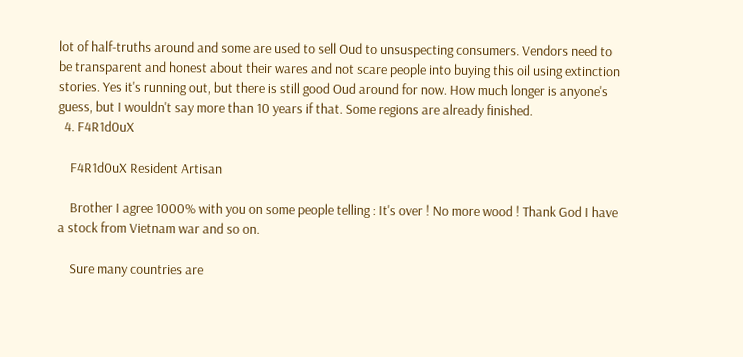lot of half-truths around and some are used to sell Oud to unsuspecting consumers. Vendors need to be transparent and honest about their wares and not scare people into buying this oil using extinction stories. Yes it's running out, but there is still good Oud around for now. How much longer is anyone's guess, but I wouldn't say more than 10 years if that. Some regions are already finished.
  4. F4R1d0uX

    F4R1d0uX Resident Artisan

    Brother I agree 1000% with you on some people telling : It's over ! No more wood ! Thank God I have a stock from Vietnam war and so on.

    Sure many countries are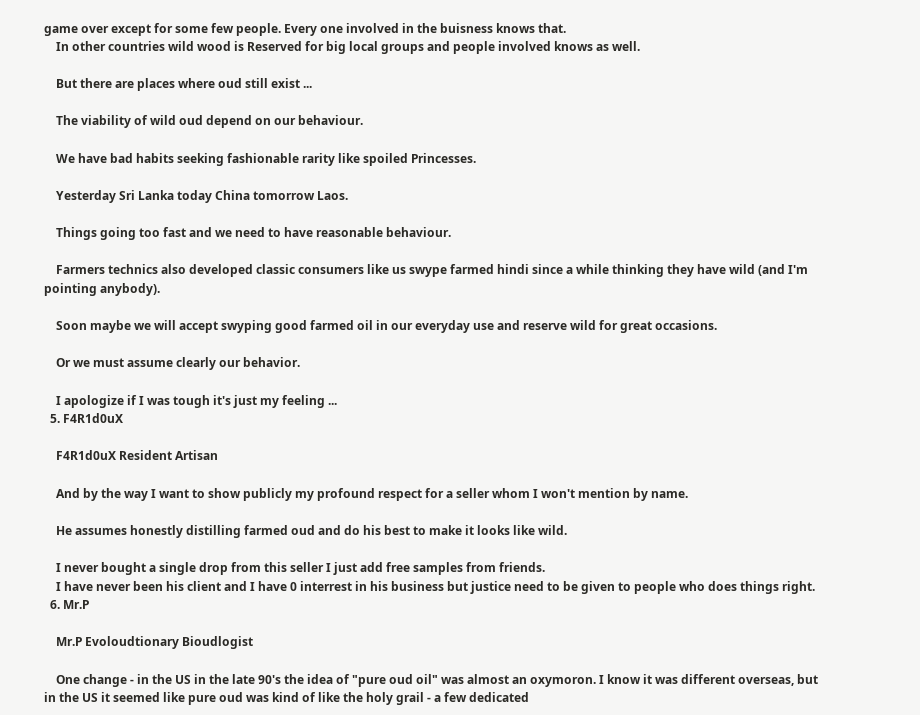game over except for some few people. Every one involved in the buisness knows that.
    In other countries wild wood is Reserved for big local groups and people involved knows as well.

    But there are places where oud still exist ...

    The viability of wild oud depend on our behaviour.

    We have bad habits seeking fashionable rarity like spoiled Princesses.

    Yesterday Sri Lanka today China tomorrow Laos.

    Things going too fast and we need to have reasonable behaviour.

    Farmers technics also developed classic consumers like us swype farmed hindi since a while thinking they have wild (and I'm pointing anybody).

    Soon maybe we will accept swyping good farmed oil in our everyday use and reserve wild for great occasions.

    Or we must assume clearly our behavior.

    I apologize if I was tough it's just my feeling ...
  5. F4R1d0uX

    F4R1d0uX Resident Artisan

    And by the way I want to show publicly my profound respect for a seller whom I won't mention by name.

    He assumes honestly distilling farmed oud and do his best to make it looks like wild.

    I never bought a single drop from this seller I just add free samples from friends.
    I have never been his client and I have 0 interrest in his business but justice need to be given to people who does things right.
  6. Mr.P

    Mr.P Evoloudtionary Bioudlogist

    One change - in the US in the late 90's the idea of "pure oud oil" was almost an oxymoron. I know it was different overseas, but in the US it seemed like pure oud was kind of like the holy grail - a few dedicated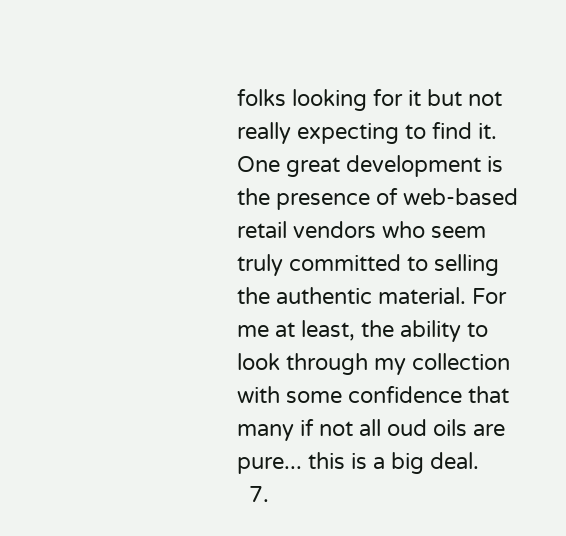folks looking for it but not really expecting to find it. One great development is the presence of web-based retail vendors who seem truly committed to selling the authentic material. For me at least, the ability to look through my collection with some confidence that many if not all oud oils are pure... this is a big deal.
  7.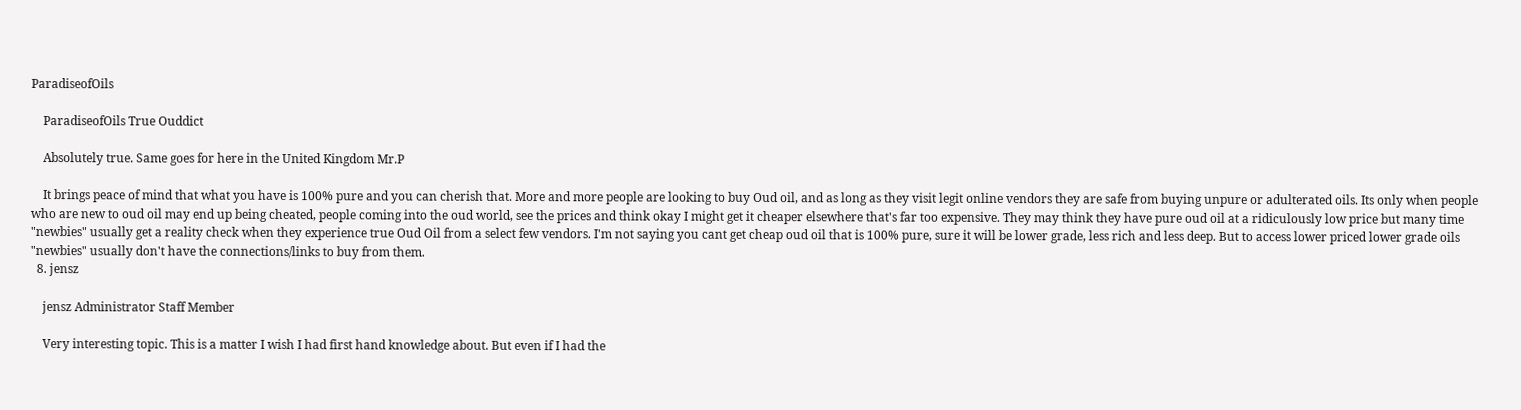ParadiseofOils

    ParadiseofOils True Ouddict

    Absolutely true. Same goes for here in the United Kingdom Mr.P

    It brings peace of mind that what you have is 100% pure and you can cherish that. More and more people are looking to buy Oud oil, and as long as they visit legit online vendors they are safe from buying unpure or adulterated oils. Its only when people who are new to oud oil may end up being cheated, people coming into the oud world, see the prices and think okay I might get it cheaper elsewhere that's far too expensive. They may think they have pure oud oil at a ridiculously low price but many time "newbies" usually get a reality check when they experience true Oud Oil from a select few vendors. I'm not saying you cant get cheap oud oil that is 100% pure, sure it will be lower grade, less rich and less deep. But to access lower priced lower grade oils "newbies" usually don't have the connections/links to buy from them.
  8. jensz

    jensz Administrator Staff Member

    Very interesting topic. This is a matter I wish I had first hand knowledge about. But even if I had the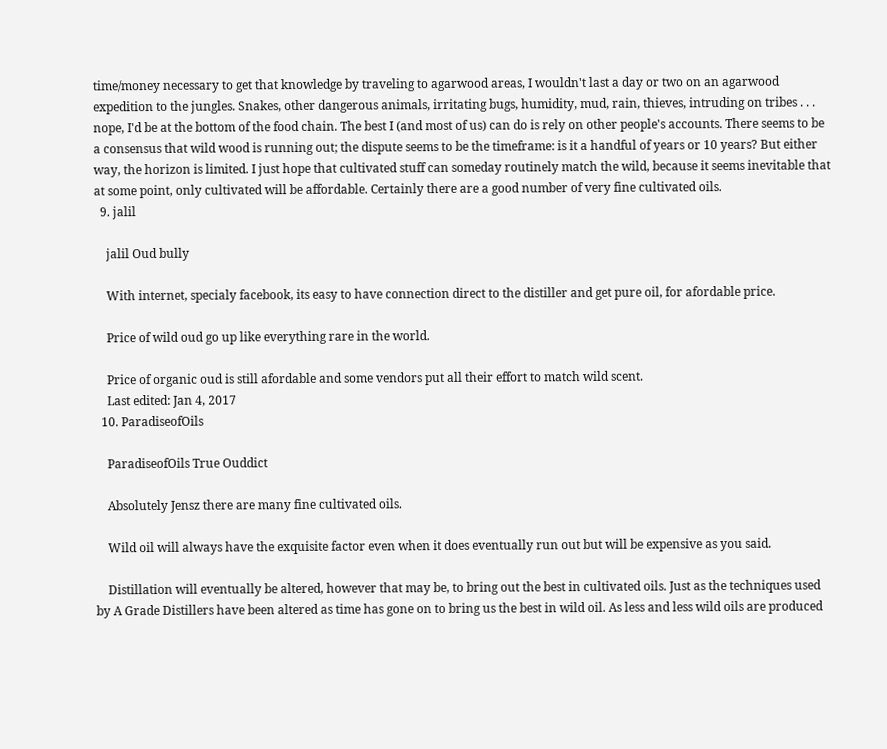time/money necessary to get that knowledge by traveling to agarwood areas, I wouldn't last a day or two on an agarwood expedition to the jungles. Snakes, other dangerous animals, irritating bugs, humidity, mud, rain, thieves, intruding on tribes . . . nope, I'd be at the bottom of the food chain. The best I (and most of us) can do is rely on other people's accounts. There seems to be a consensus that wild wood is running out; the dispute seems to be the timeframe: is it a handful of years or 10 years? But either way, the horizon is limited. I just hope that cultivated stuff can someday routinely match the wild, because it seems inevitable that at some point, only cultivated will be affordable. Certainly there are a good number of very fine cultivated oils.
  9. jalil

    jalil Oud bully

    With internet, specialy facebook, its easy to have connection direct to the distiller and get pure oil, for afordable price.

    Price of wild oud go up like everything rare in the world.

    Price of organic oud is still afordable and some vendors put all their effort to match wild scent.
    Last edited: Jan 4, 2017
  10. ParadiseofOils

    ParadiseofOils True Ouddict

    Absolutely Jensz there are many fine cultivated oils.

    Wild oil will always have the exquisite factor even when it does eventually run out but will be expensive as you said.

    Distillation will eventually be altered, however that may be, to bring out the best in cultivated oils. Just as the techniques used by A Grade Distillers have been altered as time has gone on to bring us the best in wild oil. As less and less wild oils are produced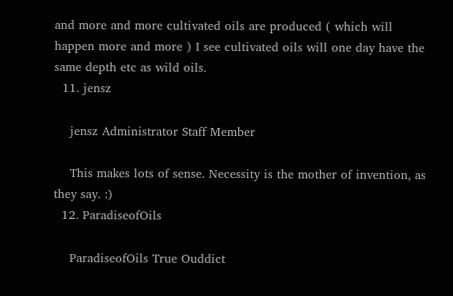and more and more cultivated oils are produced ( which will happen more and more ) I see cultivated oils will one day have the same depth etc as wild oils.
  11. jensz

    jensz Administrator Staff Member

    This makes lots of sense. Necessity is the mother of invention, as they say. :)
  12. ParadiseofOils

    ParadiseofOils True Ouddict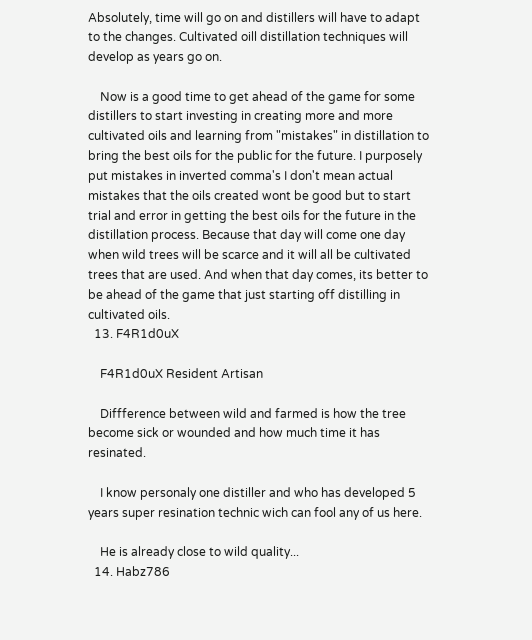Absolutely, time will go on and distillers will have to adapt to the changes. Cultivated oill distillation techniques will develop as years go on.

    Now is a good time to get ahead of the game for some distillers to start investing in creating more and more cultivated oils and learning from "mistakes" in distillation to bring the best oils for the public for the future. I purposely put mistakes in inverted comma's I don't mean actual mistakes that the oils created wont be good but to start trial and error in getting the best oils for the future in the distillation process. Because that day will come one day when wild trees will be scarce and it will all be cultivated trees that are used. And when that day comes, its better to be ahead of the game that just starting off distilling in cultivated oils.
  13. F4R1d0uX

    F4R1d0uX Resident Artisan

    Diffference between wild and farmed is how the tree become sick or wounded and how much time it has resinated.

    I know personaly one distiller and who has developed 5 years super resination technic wich can fool any of us here.

    He is already close to wild quality...
  14. Habz786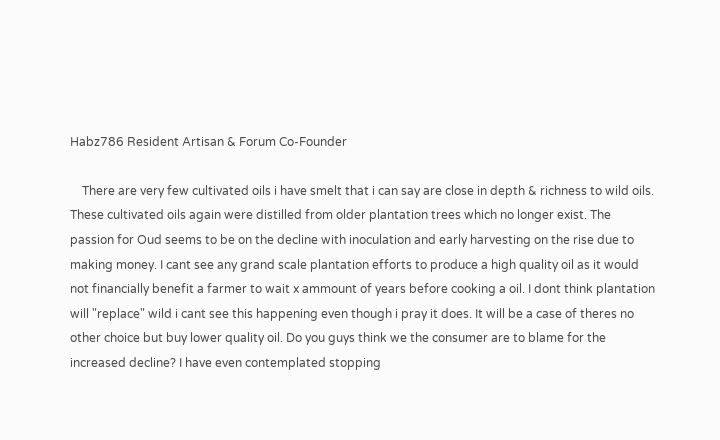Habz786 Resident Artisan & Forum Co-Founder

    There are very few cultivated oils i have smelt that i can say are close in depth & richness to wild oils. These cultivated oils again were distilled from older plantation trees which no longer exist. The passion for Oud seems to be on the decline with inoculation and early harvesting on the rise due to making money. I cant see any grand scale plantation efforts to produce a high quality oil as it would not financially benefit a farmer to wait x ammount of years before cooking a oil. I dont think plantation will "replace" wild i cant see this happening even though i pray it does. It will be a case of theres no other choice but buy lower quality oil. Do you guys think we the consumer are to blame for the increased decline? I have even contemplated stopping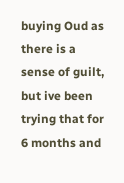buying Oud as there is a sense of guilt, but ive been trying that for 6 months and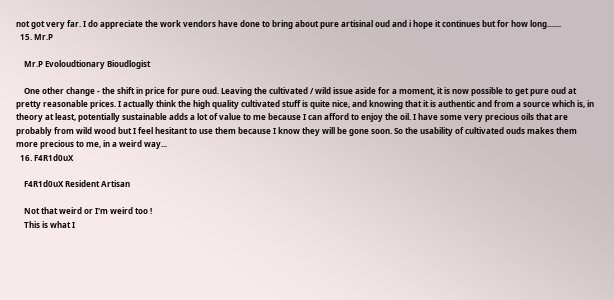not got very far. I do appreciate the work vendors have done to bring about pure artisinal oud and i hope it continues but for how long.......
  15. Mr.P

    Mr.P Evoloudtionary Bioudlogist

    One other change - the shift in price for pure oud. Leaving the cultivated / wild issue aside for a moment, it is now possible to get pure oud at pretty reasonable prices. I actually think the high quality cultivated stuff is quite nice, and knowing that it is authentic and from a source which is, in theory at least, potentially sustainable adds a lot of value to me because I can afford to enjoy the oil. I have some very precious oils that are probably from wild wood but I feel hesitant to use them because I know they will be gone soon. So the usability of cultivated ouds makes them more precious to me, in a weird way...
  16. F4R1d0uX

    F4R1d0uX Resident Artisan

    Not that weird or I'm weird too !
    This is what I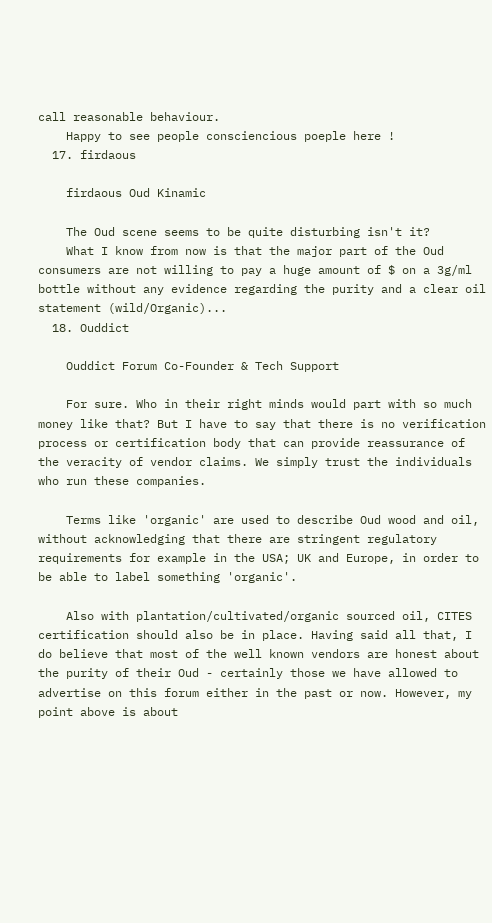call reasonable behaviour.
    Happy to see people consciencious poeple here !
  17. firdaous

    firdaous Oud Kinamic

    The Oud scene seems to be quite disturbing isn't it?
    What I know from now is that the major part of the Oud consumers are not willing to pay a huge amount of $ on a 3g/ml bottle without any evidence regarding the purity and a clear oil statement (wild/Organic)...
  18. Ouddict

    Ouddict Forum Co-Founder & Tech Support

    For sure. Who in their right minds would part with so much money like that? But I have to say that there is no verification process or certification body that can provide reassurance of the veracity of vendor claims. We simply trust the individuals who run these companies.

    Terms like 'organic' are used to describe Oud wood and oil, without acknowledging that there are stringent regulatory requirements for example in the USA; UK and Europe, in order to be able to label something 'organic'.

    Also with plantation/cultivated/organic sourced oil, CITES certification should also be in place. Having said all that, I do believe that most of the well known vendors are honest about the purity of their Oud - certainly those we have allowed to advertise on this forum either in the past or now. However, my point above is about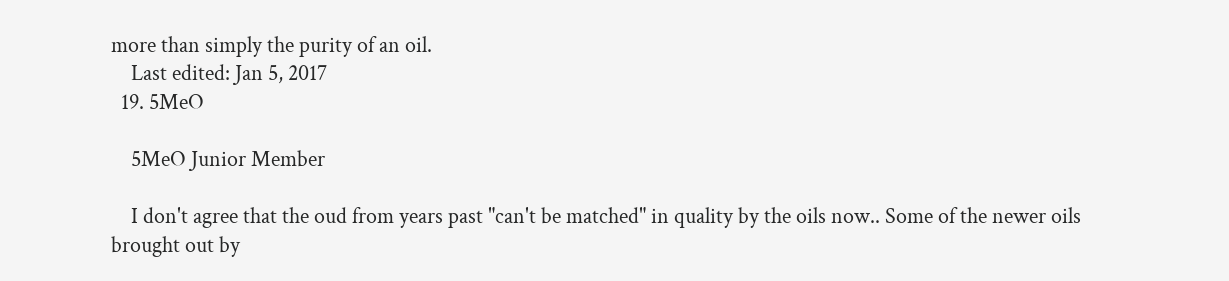more than simply the purity of an oil.
    Last edited: Jan 5, 2017
  19. 5MeO

    5MeO Junior Member

    I don't agree that the oud from years past "can't be matched" in quality by the oils now.. Some of the newer oils brought out by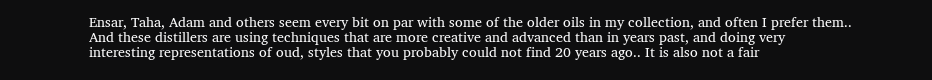Ensar, Taha, Adam and others seem every bit on par with some of the older oils in my collection, and often I prefer them.. And these distillers are using techniques that are more creative and advanced than in years past, and doing very interesting representations of oud, styles that you probably could not find 20 years ago.. It is also not a fair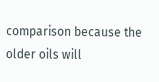comparison because the older oils will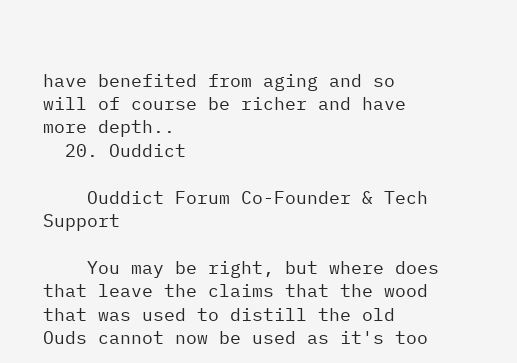have benefited from aging and so will of course be richer and have more depth..
  20. Ouddict

    Ouddict Forum Co-Founder & Tech Support

    You may be right, but where does that leave the claims that the wood that was used to distill the old Ouds cannot now be used as it's too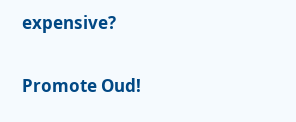expensive?

Promote Oud!